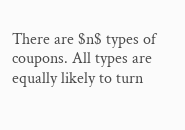There are $n$ types of coupons. All types are equally likely to turn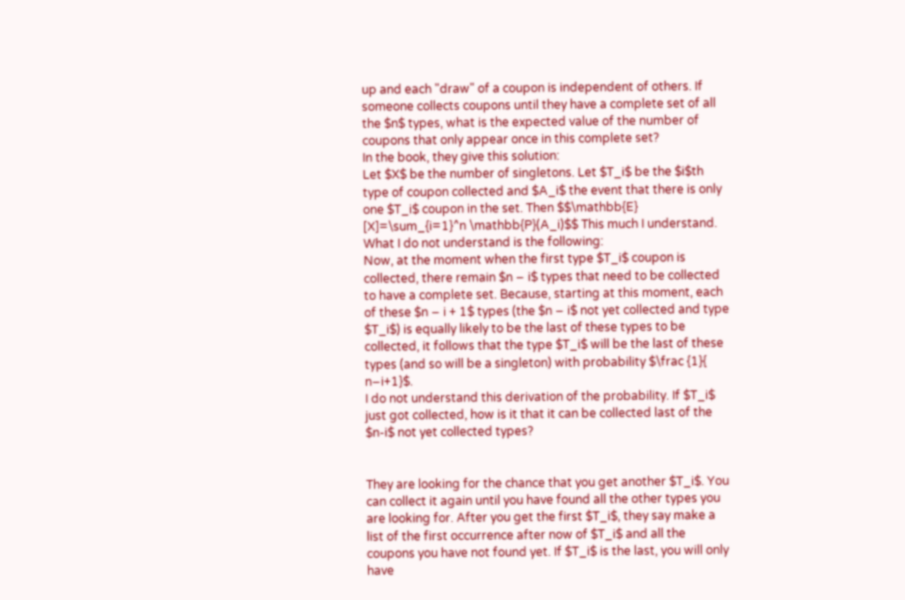up and each "draw" of a coupon is independent of others. If someone collects coupons until they have a complete set of all the $n$ types, what is the expected value of the number of coupons that only appear once in this complete set?
In the book, they give this solution:
Let $X$ be the number of singletons. Let $T_i$ be the $i$th type of coupon collected and $A_i$ the event that there is only one $T_i$ coupon in the set. Then $$\mathbb{E} [X]=\sum_{i=1}^n \mathbb{P}(A_i)$$ This much I understand. What I do not understand is the following:
Now, at the moment when the first type $T_i$ coupon is collected, there remain $n − i$ types that need to be collected to have a complete set. Because, starting at this moment, each of these $n − i + 1$ types (the $n − i$ not yet collected and type $T_i$) is equally likely to be the last of these types to be collected, it follows that the type $T_i$ will be the last of these types (and so will be a singleton) with probability $\frac {1}{ n−i+1}$.
I do not understand this derivation of the probability. If $T_i$ just got collected, how is it that it can be collected last of the $n-i$ not yet collected types?


They are looking for the chance that you get another $T_i$. You can collect it again until you have found all the other types you are looking for. After you get the first $T_i$, they say make a list of the first occurrence after now of $T_i$ and all the coupons you have not found yet. If $T_i$ is the last, you will only have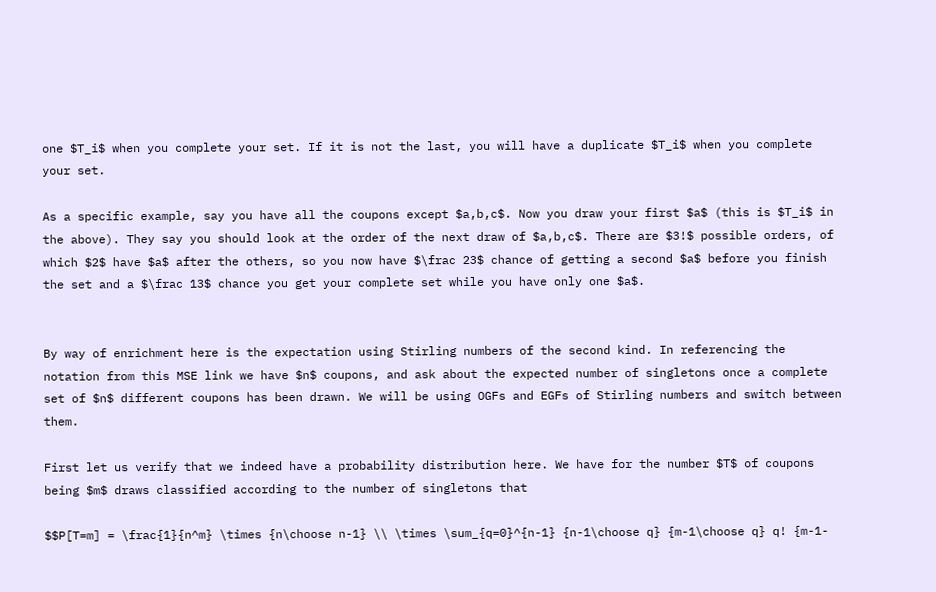one $T_i$ when you complete your set. If it is not the last, you will have a duplicate $T_i$ when you complete your set.

As a specific example, say you have all the coupons except $a,b,c$. Now you draw your first $a$ (this is $T_i$ in the above). They say you should look at the order of the next draw of $a,b,c$. There are $3!$ possible orders, of which $2$ have $a$ after the others, so you now have $\frac 23$ chance of getting a second $a$ before you finish the set and a $\frac 13$ chance you get your complete set while you have only one $a$.


By way of enrichment here is the expectation using Stirling numbers of the second kind. In referencing the notation from this MSE link we have $n$ coupons, and ask about the expected number of singletons once a complete set of $n$ different coupons has been drawn. We will be using OGFs and EGFs of Stirling numbers and switch between them.

First let us verify that we indeed have a probability distribution here. We have for the number $T$ of coupons being $m$ draws classified according to the number of singletons that

$$P[T=m] = \frac{1}{n^m} \times {n\choose n-1} \\ \times \sum_{q=0}^{n-1} {n-1\choose q} {m-1\choose q} q! {m-1-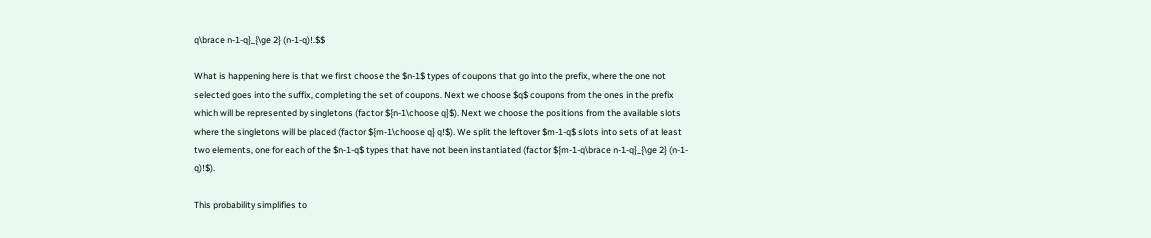q\brace n-1-q}_{\ge 2} (n-1-q)!.$$

What is happening here is that we first choose the $n-1$ types of coupons that go into the prefix, where the one not selected goes into the suffix, completing the set of coupons. Next we choose $q$ coupons from the ones in the prefix which will be represented by singletons (factor ${n-1\choose q}$). Next we choose the positions from the available slots where the singletons will be placed (factor ${m-1\choose q} q!$). We split the leftover $m-1-q$ slots into sets of at least two elements, one for each of the $n-1-q$ types that have not been instantiated (factor ${m-1-q\brace n-1-q}_{\ge 2} (n-1-q)!$).

This probability simplifies to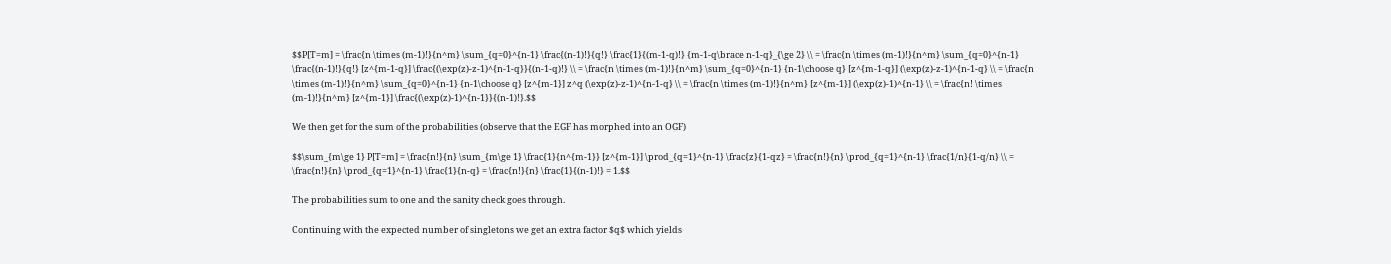$$P[T=m] = \frac{n \times (m-1)!}{n^m} \sum_{q=0}^{n-1} \frac{(n-1)!}{q!} \frac{1}{(m-1-q)!} {m-1-q\brace n-1-q}_{\ge 2} \\ = \frac{n \times (m-1)!}{n^m} \sum_{q=0}^{n-1} \frac{(n-1)!}{q!} [z^{m-1-q}] \frac{(\exp(z)-z-1)^{n-1-q}}{(n-1-q)!} \\ = \frac{n \times (m-1)!}{n^m} \sum_{q=0}^{n-1} {n-1\choose q} [z^{m-1-q}] (\exp(z)-z-1)^{n-1-q} \\ = \frac{n \times (m-1)!}{n^m} \sum_{q=0}^{n-1} {n-1\choose q} [z^{m-1}] z^q (\exp(z)-z-1)^{n-1-q} \\ = \frac{n \times (m-1)!}{n^m} [z^{m-1}] (\exp(z)-1)^{n-1} \\ = \frac{n! \times (m-1)!}{n^m} [z^{m-1}] \frac{(\exp(z)-1)^{n-1}}{(n-1)!}.$$

We then get for the sum of the probabilities (observe that the EGF has morphed into an OGF)

$$\sum_{m\ge 1} P[T=m] = \frac{n!}{n} \sum_{m\ge 1} \frac{1}{n^{m-1}} [z^{m-1}] \prod_{q=1}^{n-1} \frac{z}{1-qz} = \frac{n!}{n} \prod_{q=1}^{n-1} \frac{1/n}{1-q/n} \\ = \frac{n!}{n} \prod_{q=1}^{n-1} \frac{1}{n-q} = \frac{n!}{n} \frac{1}{(n-1)!} = 1.$$

The probabilities sum to one and the sanity check goes through.

Continuing with the expected number of singletons we get an extra factor $q$ which yields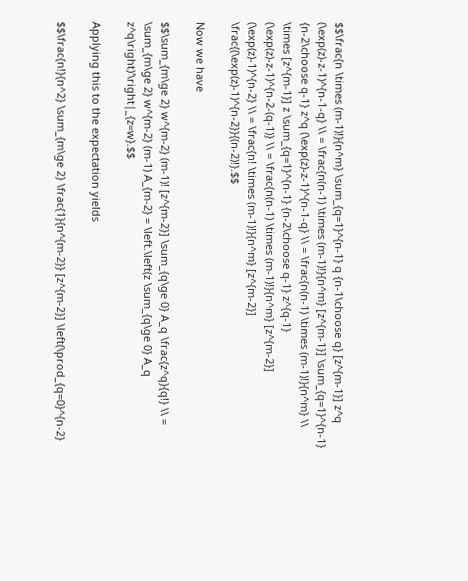$$\frac{n \times (m-1)!}{n^m} \sum_{q=1}^{n-1} q {n-1\choose q} [z^{m-1}] z^q (\exp(z)-z-1)^{n-1-q} \\ = \frac{n(n-1) \times (m-1)!}{n^m} [z^{m-1}] \sum_{q=1}^{n-1} {n-2\choose q-1} z^q (\exp(z)-z-1)^{n-1-q} \\ = \frac{n(n-1) \times (m-1)!}{n^m} \\ \times [z^{m-1}] z \sum_{q=1}^{n-1} {n-2\choose q-1} z^{q-1} (\exp(z)-z-1)^{n-2-(q-1)} \\ = \frac{n(n-1) \times (m-1)!}{n^m} [z^{m-2}] (\exp(z)-1)^{n-2} \\ = \frac{n! \times (m-1)!}{n^m} [z^{m-2}] \frac{(\exp(z)-1)^{n-2}}{(n-2)!}.$$

Now we have

$$\sum_{m\ge 2} w^{m-2} (m-1)! [z^{m-2}] \sum_{q\ge 0} A_q \frac{z^q}{q!} \\ = \sum_{m\ge 2} w^{m-2} (m-1) A_{m-2} = \left.\left(z \sum_{q\ge 0} A_q z^q\right)'\right|_{z=w}.$$

Applying this to the expectation yields

$$\frac{n!}{n^2} \sum_{m\ge 2} \frac{1}{n^{m-2}} [z^{m-2}] \left(\prod_{q=0}^{n-2}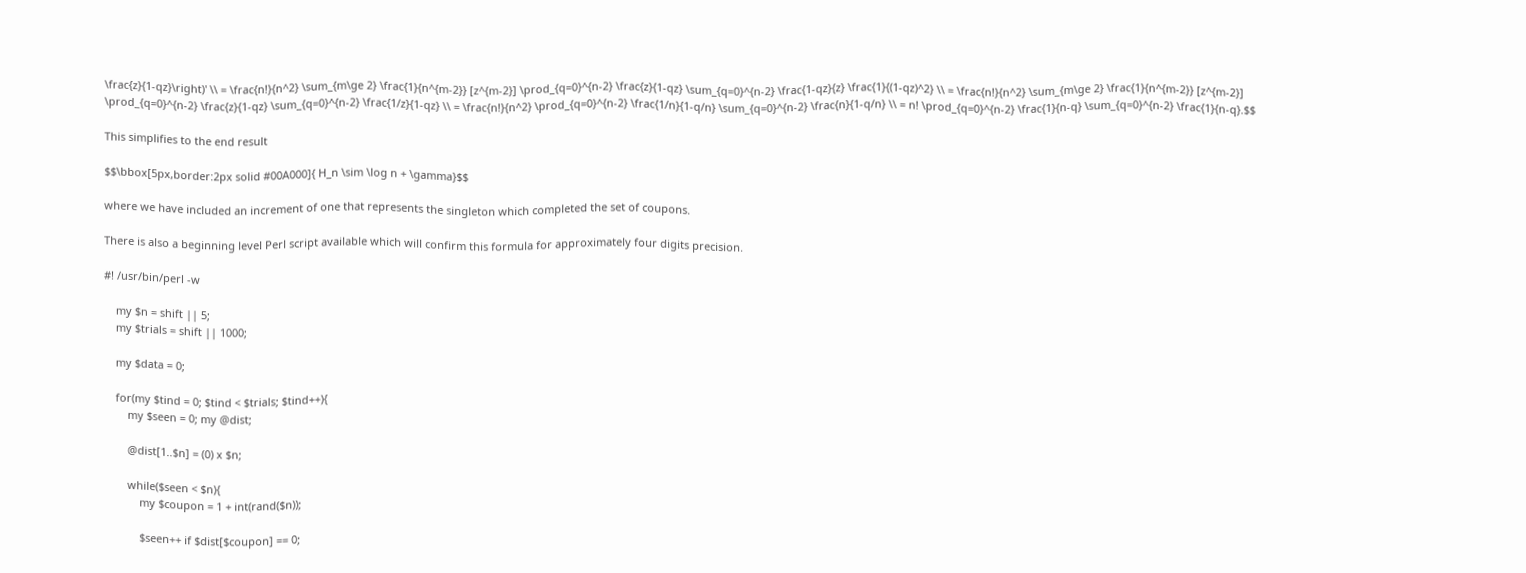\frac{z}{1-qz}\right)' \\ = \frac{n!}{n^2} \sum_{m\ge 2} \frac{1}{n^{m-2}} [z^{m-2}] \prod_{q=0}^{n-2} \frac{z}{1-qz} \sum_{q=0}^{n-2} \frac{1-qz}{z} \frac{1}{(1-qz)^2} \\ = \frac{n!}{n^2} \sum_{m\ge 2} \frac{1}{n^{m-2}} [z^{m-2}] \prod_{q=0}^{n-2} \frac{z}{1-qz} \sum_{q=0}^{n-2} \frac{1/z}{1-qz} \\ = \frac{n!}{n^2} \prod_{q=0}^{n-2} \frac{1/n}{1-q/n} \sum_{q=0}^{n-2} \frac{n}{1-q/n} \\ = n! \prod_{q=0}^{n-2} \frac{1}{n-q} \sum_{q=0}^{n-2} \frac{1}{n-q}.$$

This simplifies to the end result

$$\bbox[5px,border:2px solid #00A000]{ H_n \sim \log n + \gamma}$$

where we have included an increment of one that represents the singleton which completed the set of coupons.

There is also a beginning level Perl script available which will confirm this formula for approximately four digits precision.

#! /usr/bin/perl -w

    my $n = shift || 5;
    my $trials = shift || 1000;

    my $data = 0;

    for(my $tind = 0; $tind < $trials; $tind++){
        my $seen = 0; my @dist;

        @dist[1..$n] = (0) x $n;

        while($seen < $n){
            my $coupon = 1 + int(rand($n));

            $seen++ if $dist[$coupon] == 0;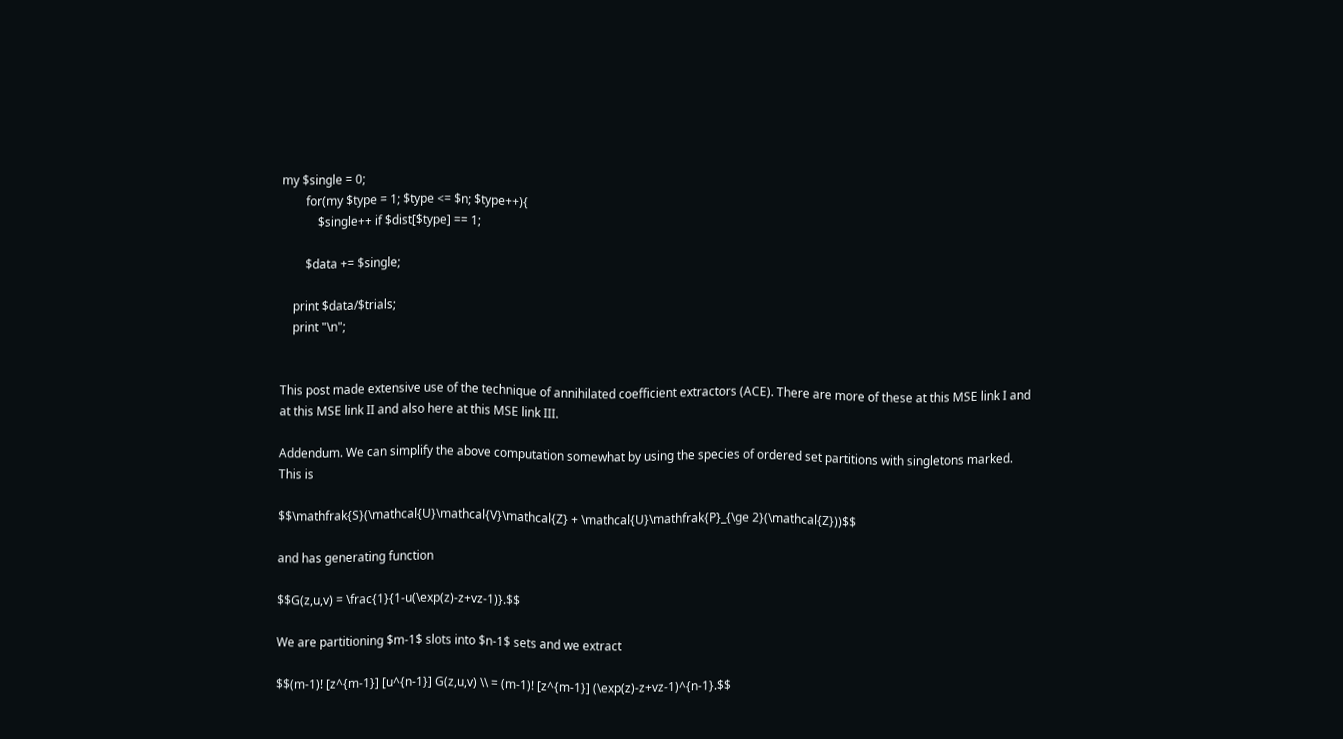my $single = 0;
        for(my $type = 1; $type <= $n; $type++){
            $single++ if $dist[$type] == 1;

        $data += $single;

    print $data/$trials;
    print "\n";


This post made extensive use of the technique of annihilated coefficient extractors (ACE). There are more of these at this MSE link I and at this MSE link II and also here at this MSE link III.

Addendum. We can simplify the above computation somewhat by using the species of ordered set partitions with singletons marked. This is

$$\mathfrak{S}(\mathcal{U}\mathcal{V}\mathcal{Z} + \mathcal{U}\mathfrak{P}_{\ge 2}(\mathcal{Z}))$$

and has generating function

$$G(z,u,v) = \frac{1}{1-u(\exp(z)-z+vz-1)}.$$

We are partitioning $m-1$ slots into $n-1$ sets and we extract

$$(m-1)! [z^{m-1}] [u^{n-1}] G(z,u,v) \\ = (m-1)! [z^{m-1}] (\exp(z)-z+vz-1)^{n-1}.$$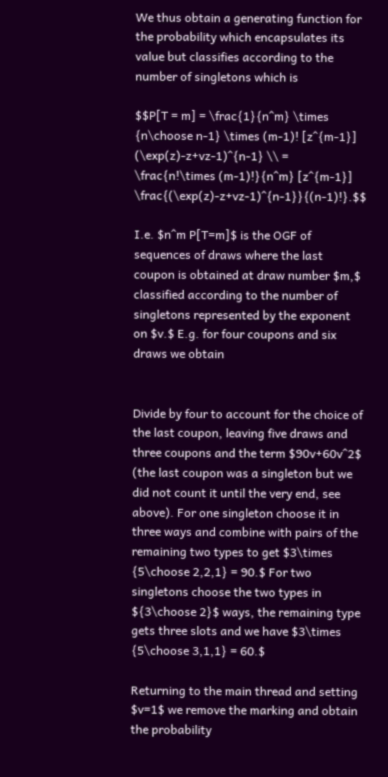We thus obtain a generating function for the probability which encapsulates its value but classifies according to the number of singletons which is

$$P[T = m] = \frac{1}{n^m} \times {n\choose n-1} \times (m-1)! [z^{m-1}] (\exp(z)-z+vz-1)^{n-1} \\ = \frac{n!\times (m-1)!}{n^m} [z^{m-1}] \frac{(\exp(z)-z+vz-1)^{n-1}}{(n-1)!}.$$

I.e. $n^m P[T=m]$ is the OGF of sequences of draws where the last coupon is obtained at draw number $m,$ classified according to the number of singletons represented by the exponent on $v.$ E.g. for four coupons and six draws we obtain


Divide by four to account for the choice of the last coupon, leaving five draws and three coupons and the term $90v+60v^2$ (the last coupon was a singleton but we did not count it until the very end, see above). For one singleton choose it in three ways and combine with pairs of the remaining two types to get $3\times {5\choose 2,2,1} = 90.$ For two singletons choose the two types in ${3\choose 2}$ ways, the remaining type gets three slots and we have $3\times {5\choose 3,1,1} = 60.$

Returning to the main thread and setting $v=1$ we remove the marking and obtain the probability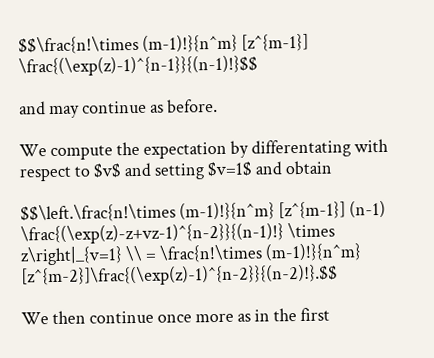$$\frac{n!\times (m-1)!}{n^m} [z^{m-1}] \frac{(\exp(z)-1)^{n-1}}{(n-1)!}$$

and may continue as before.

We compute the expectation by differentating with respect to $v$ and setting $v=1$ and obtain

$$\left.\frac{n!\times (m-1)!}{n^m} [z^{m-1}] (n-1) \frac{(\exp(z)-z+vz-1)^{n-2}}{(n-1)!} \times z\right|_{v=1} \\ = \frac{n!\times (m-1)!}{n^m} [z^{m-2}]\frac{(\exp(z)-1)^{n-2}}{(n-2)!}.$$

We then continue once more as in the first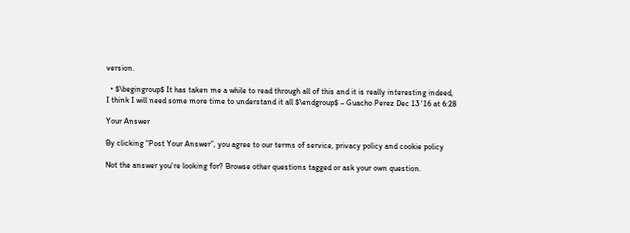version.

  • $\begingroup$ It has taken me a while to read through all of this and it is really interesting indeed, I think I will need some more time to understand it all $\endgroup$ – Guacho Perez Dec 13 '16 at 6:28

Your Answer

By clicking “Post Your Answer”, you agree to our terms of service, privacy policy and cookie policy

Not the answer you're looking for? Browse other questions tagged or ask your own question.